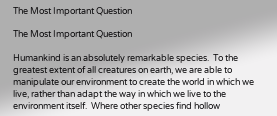The Most Important Question

The Most Important Question

Humankind is an absolutely remarkable species.  To the greatest extent of all creatures on earth, we are able to manipulate our environment to create the world in which we live, rather than adapt the way in which we live to the environment itself.  Where other species find hollow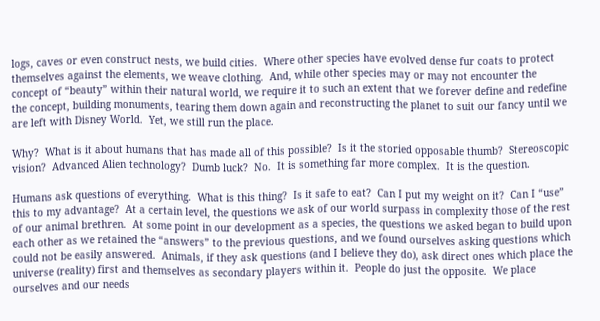logs, caves or even construct nests, we build cities.  Where other species have evolved dense fur coats to protect themselves against the elements, we weave clothing.  And, while other species may or may not encounter the concept of “beauty” within their natural world, we require it to such an extent that we forever define and redefine the concept, building monuments, tearing them down again and reconstructing the planet to suit our fancy until we are left with Disney World.  Yet, we still run the place.

Why?  What is it about humans that has made all of this possible?  Is it the storied opposable thumb?  Stereoscopic vision?  Advanced Alien technology?  Dumb luck?  No.  It is something far more complex.  It is the question.

Humans ask questions of everything.  What is this thing?  Is it safe to eat?  Can I put my weight on it?  Can I “use” this to my advantage?  At a certain level, the questions we ask of our world surpass in complexity those of the rest of our animal brethren.  At some point in our development as a species, the questions we asked began to build upon each other as we retained the “answers” to the previous questions, and we found ourselves asking questions which could not be easily answered.  Animals, if they ask questions (and I believe they do), ask direct ones which place the universe (reality) first and themselves as secondary players within it.  People do just the opposite.  We place ourselves and our needs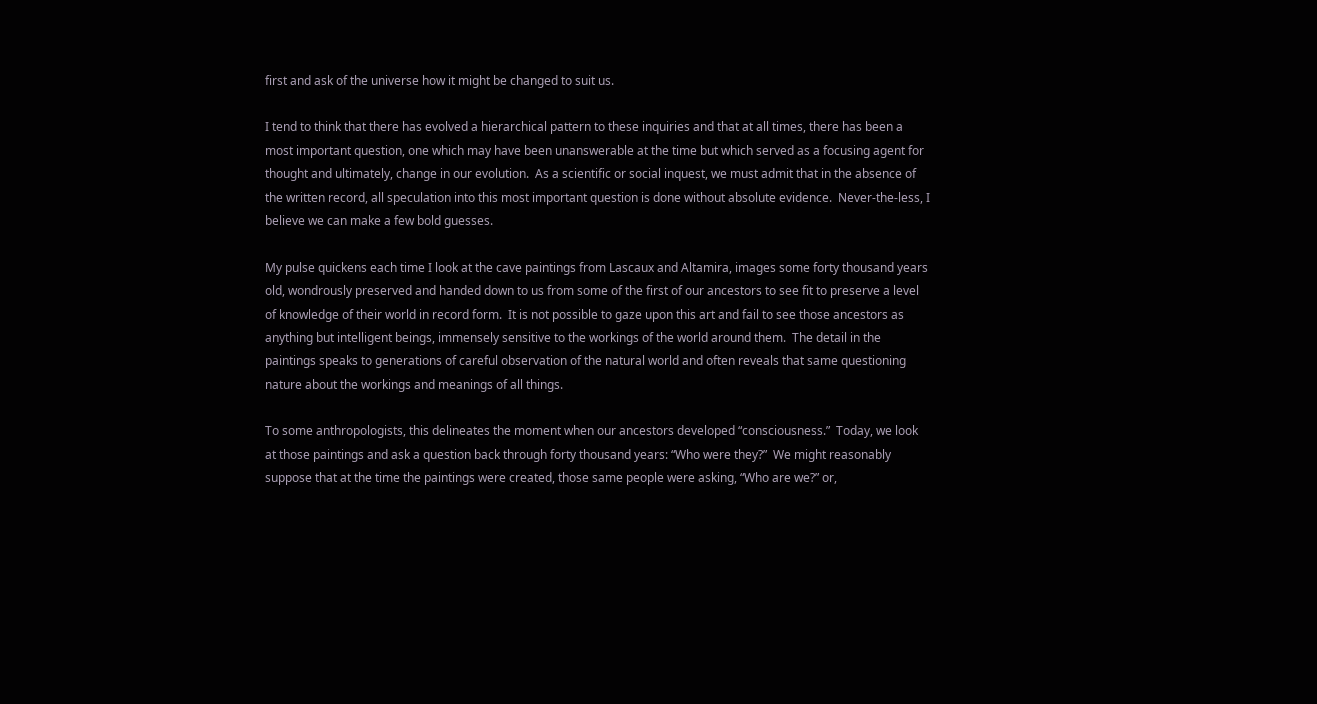first and ask of the universe how it might be changed to suit us.

I tend to think that there has evolved a hierarchical pattern to these inquiries and that at all times, there has been a most important question, one which may have been unanswerable at the time but which served as a focusing agent for thought and ultimately, change in our evolution.  As a scientific or social inquest, we must admit that in the absence of the written record, all speculation into this most important question is done without absolute evidence.  Never-the-less, I believe we can make a few bold guesses.

My pulse quickens each time I look at the cave paintings from Lascaux and Altamira, images some forty thousand years old, wondrously preserved and handed down to us from some of the first of our ancestors to see fit to preserve a level of knowledge of their world in record form.  It is not possible to gaze upon this art and fail to see those ancestors as anything but intelligent beings, immensely sensitive to the workings of the world around them.  The detail in the paintings speaks to generations of careful observation of the natural world and often reveals that same questioning nature about the workings and meanings of all things.

To some anthropologists, this delineates the moment when our ancestors developed “consciousness.”  Today, we look at those paintings and ask a question back through forty thousand years: “Who were they?”  We might reasonably suppose that at the time the paintings were created, those same people were asking, “Who are we?” or,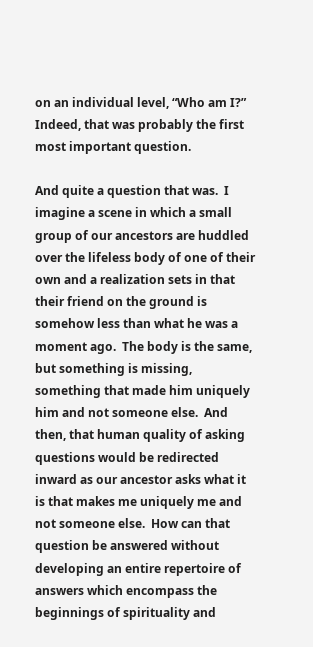on an individual level, “Who am I?”  Indeed, that was probably the first most important question.

And quite a question that was.  I imagine a scene in which a small group of our ancestors are huddled over the lifeless body of one of their own and a realization sets in that their friend on the ground is somehow less than what he was a moment ago.  The body is the same, but something is missing, something that made him uniquely him and not someone else.  And then, that human quality of asking questions would be redirected inward as our ancestor asks what it is that makes me uniquely me and not someone else.  How can that question be answered without developing an entire repertoire of answers which encompass the beginnings of spirituality and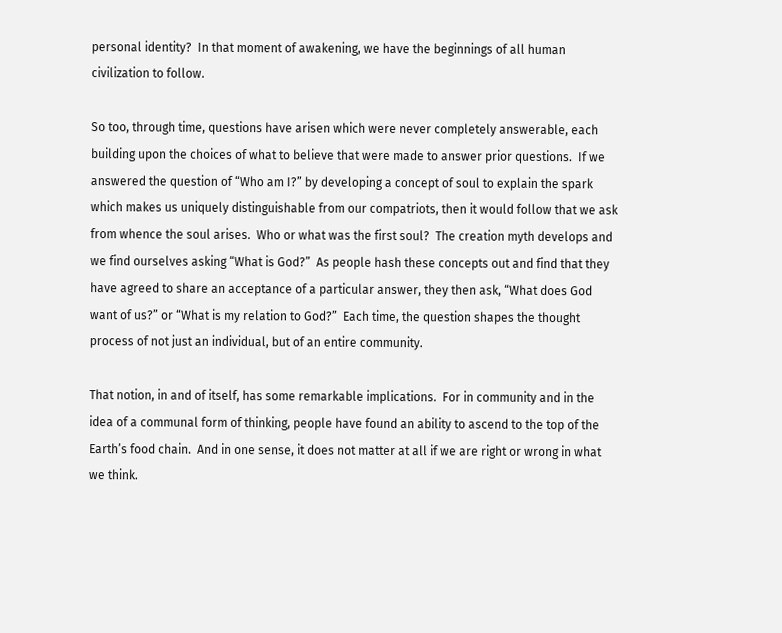personal identity?  In that moment of awakening, we have the beginnings of all human civilization to follow.

So too, through time, questions have arisen which were never completely answerable, each building upon the choices of what to believe that were made to answer prior questions.  If we answered the question of “Who am I?” by developing a concept of soul to explain the spark which makes us uniquely distinguishable from our compatriots, then it would follow that we ask from whence the soul arises.  Who or what was the first soul?  The creation myth develops and we find ourselves asking “What is God?”  As people hash these concepts out and find that they have agreed to share an acceptance of a particular answer, they then ask, “What does God want of us?” or “What is my relation to God?”  Each time, the question shapes the thought process of not just an individual, but of an entire community.

That notion, in and of itself, has some remarkable implications.  For in community and in the idea of a communal form of thinking, people have found an ability to ascend to the top of the Earth’s food chain.  And in one sense, it does not matter at all if we are right or wrong in what we think.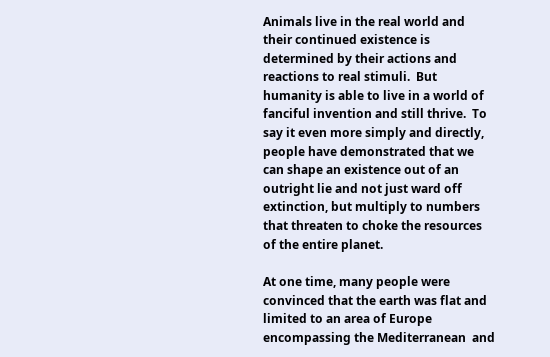Animals live in the real world and their continued existence is determined by their actions and reactions to real stimuli.  But humanity is able to live in a world of fanciful invention and still thrive.  To say it even more simply and directly, people have demonstrated that we can shape an existence out of an outright lie and not just ward off extinction, but multiply to numbers that threaten to choke the resources of the entire planet.

At one time, many people were convinced that the earth was flat and limited to an area of Europe encompassing the Mediterranean  and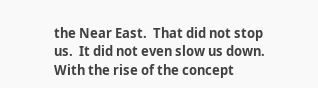the Near East.  That did not stop us.  It did not even slow us down.  With the rise of the concept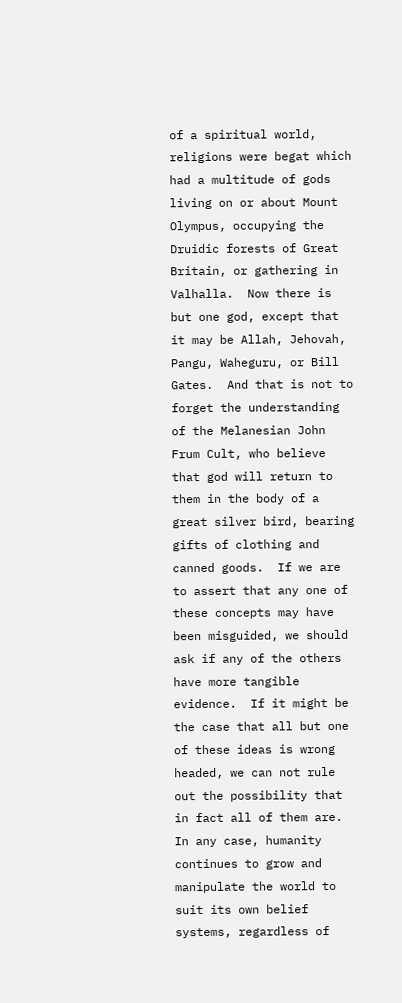of a spiritual world, religions were begat which had a multitude of gods living on or about Mount Olympus, occupying the Druidic forests of Great Britain, or gathering in Valhalla.  Now there is but one god, except that it may be Allah, Jehovah, Pangu, Waheguru, or Bill Gates.  And that is not to forget the understanding of the Melanesian John Frum Cult, who believe that god will return to them in the body of a great silver bird, bearing gifts of clothing and canned goods.  If we are to assert that any one of these concepts may have been misguided, we should ask if any of the others have more tangible evidence.  If it might be the case that all but one of these ideas is wrong headed, we can not rule out the possibility that in fact all of them are.  In any case, humanity continues to grow and manipulate the world to suit its own belief systems, regardless of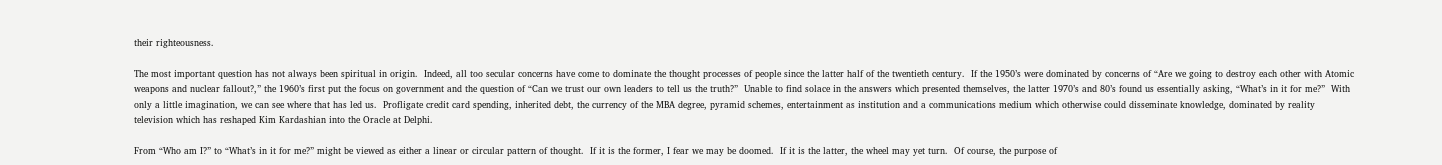their righteousness.

The most important question has not always been spiritual in origin.  Indeed, all too secular concerns have come to dominate the thought processes of people since the latter half of the twentieth century.  If the 1950’s were dominated by concerns of “Are we going to destroy each other with Atomic weapons and nuclear fallout?,” the 1960’s first put the focus on government and the question of “Can we trust our own leaders to tell us the truth?”  Unable to find solace in the answers which presented themselves, the latter 1970’s and 80’s found us essentially asking, “What’s in it for me?”  With only a little imagination, we can see where that has led us.  Profligate credit card spending, inherited debt, the currency of the MBA degree, pyramid schemes, entertainment as institution and a communications medium which otherwise could disseminate knowledge, dominated by reality television which has reshaped Kim Kardashian into the Oracle at Delphi.

From “Who am I?” to “What’s in it for me?” might be viewed as either a linear or circular pattern of thought.  If it is the former, I fear we may be doomed.  If it is the latter, the wheel may yet turn.  Of course, the purpose of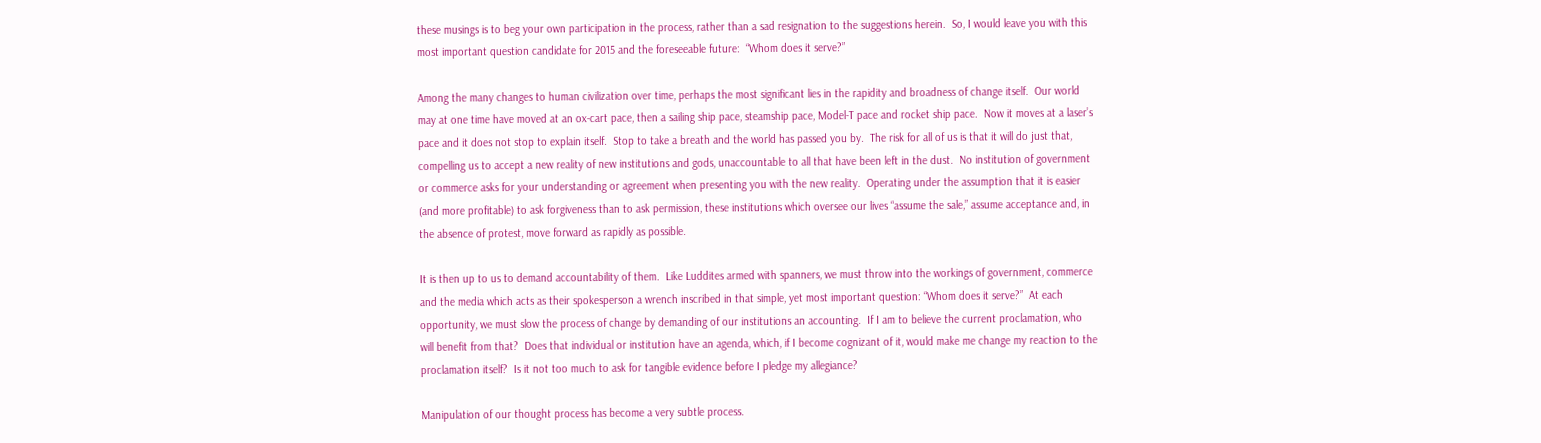these musings is to beg your own participation in the process, rather than a sad resignation to the suggestions herein.  So, I would leave you with this most important question candidate for 2015 and the foreseeable future:  “Whom does it serve?”

Among the many changes to human civilization over time, perhaps the most significant lies in the rapidity and broadness of change itself.  Our world may at one time have moved at an ox-cart pace, then a sailing ship pace, steamship pace, Model-T pace and rocket ship pace.  Now it moves at a laser’s pace and it does not stop to explain itself.  Stop to take a breath and the world has passed you by.  The risk for all of us is that it will do just that, compelling us to accept a new reality of new institutions and gods, unaccountable to all that have been left in the dust.  No institution of government or commerce asks for your understanding or agreement when presenting you with the new reality.  Operating under the assumption that it is easier (and more profitable) to ask forgiveness than to ask permission, these institutions which oversee our lives “assume the sale,” assume acceptance and, in the absence of protest, move forward as rapidly as possible.

It is then up to us to demand accountability of them.  Like Luddites armed with spanners, we must throw into the workings of government, commerce and the media which acts as their spokesperson a wrench inscribed in that simple, yet most important question: “Whom does it serve?”  At each opportunity, we must slow the process of change by demanding of our institutions an accounting.  If I am to believe the current proclamation, who will benefit from that?  Does that individual or institution have an agenda, which, if I become cognizant of it, would make me change my reaction to the proclamation itself?  Is it not too much to ask for tangible evidence before I pledge my allegiance?

Manipulation of our thought process has become a very subtle process.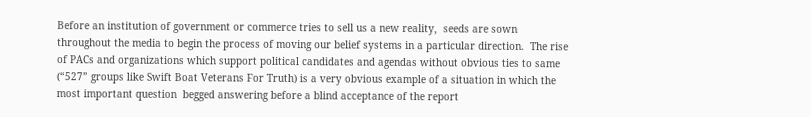Before an institution of government or commerce tries to sell us a new reality,  seeds are sown throughout the media to begin the process of moving our belief systems in a particular direction.  The rise of PACs and organizations which support political candidates and agendas without obvious ties to same (“527” groups like Swift Boat Veterans For Truth) is a very obvious example of a situation in which the most important question  begged answering before a blind acceptance of the report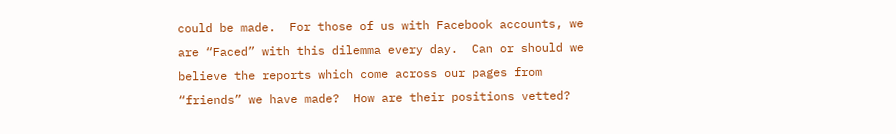could be made.  For those of us with Facebook accounts, we are “Faced” with this dilemma every day.  Can or should we believe the reports which come across our pages from “friends” we have made?  How are their positions vetted?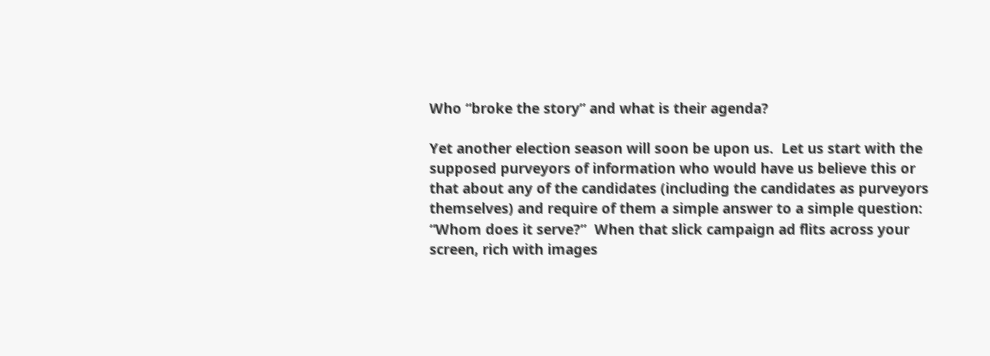Who “broke the story” and what is their agenda?

Yet another election season will soon be upon us.  Let us start with the supposed purveyors of information who would have us believe this or that about any of the candidates (including the candidates as purveyors themselves) and require of them a simple answer to a simple question: “Whom does it serve?”  When that slick campaign ad flits across your screen, rich with images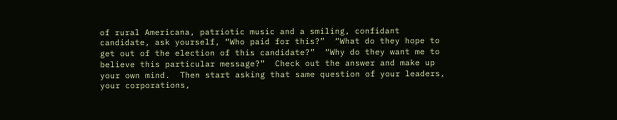of rural Americana, patriotic music and a smiling, confidant candidate, ask yourself, “Who paid for this?”  “What do they hope to get out of the election of this candidate?”  “Why do they want me to believe this particular message?”  Check out the answer and make up your own mind.  Then start asking that same question of your leaders, your corporations,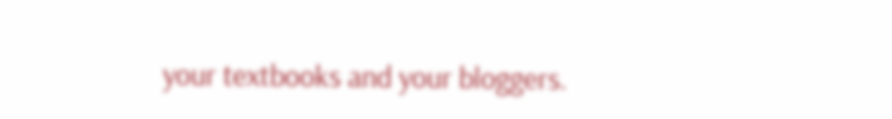your textbooks and your bloggers.